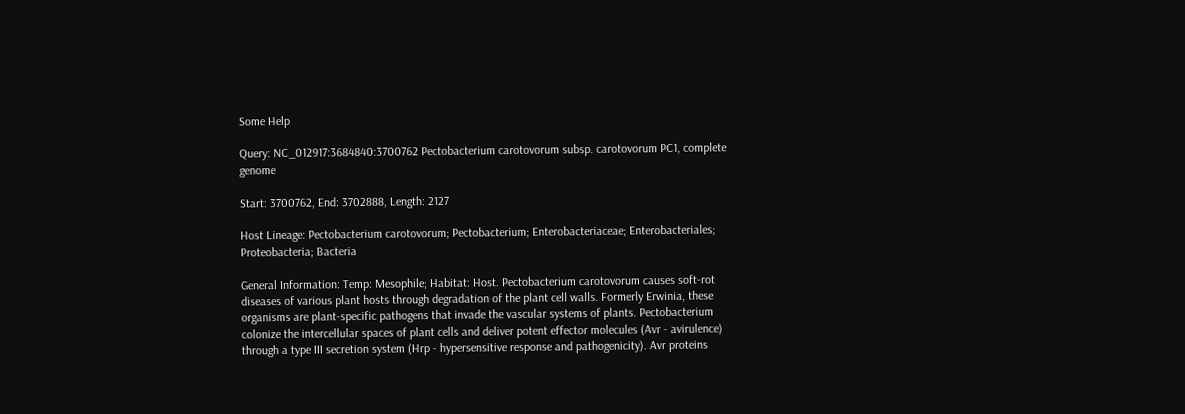Some Help

Query: NC_012917:3684840:3700762 Pectobacterium carotovorum subsp. carotovorum PC1, complete genome

Start: 3700762, End: 3702888, Length: 2127

Host Lineage: Pectobacterium carotovorum; Pectobacterium; Enterobacteriaceae; Enterobacteriales; Proteobacteria; Bacteria

General Information: Temp: Mesophile; Habitat: Host. Pectobacterium carotovorum causes soft-rot diseases of various plant hosts through degradation of the plant cell walls. Formerly Erwinia, these organisms are plant-specific pathogens that invade the vascular systems of plants. Pectobacterium colonize the intercellular spaces of plant cells and deliver potent effector molecules (Avr - avirulence) through a type III secretion system (Hrp - hypersensitive response and pathogenicity). Avr proteins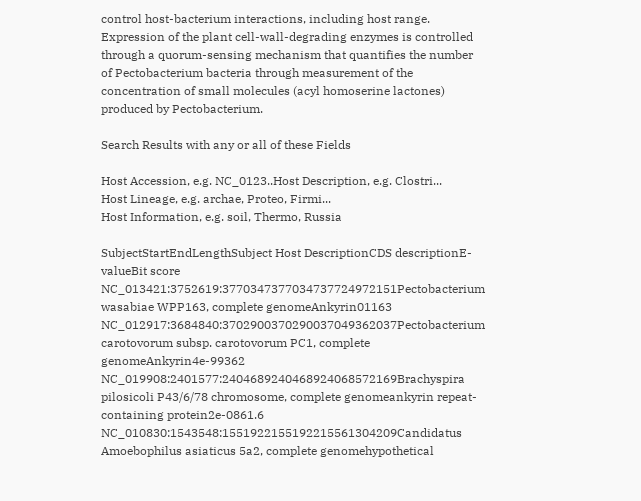control host-bacterium interactions, including host range. Expression of the plant cell-wall-degrading enzymes is controlled through a quorum-sensing mechanism that quantifies the number of Pectobacterium bacteria through measurement of the concentration of small molecules (acyl homoserine lactones) produced by Pectobacterium.

Search Results with any or all of these Fields

Host Accession, e.g. NC_0123..Host Description, e.g. Clostri...
Host Lineage, e.g. archae, Proteo, Firmi...
Host Information, e.g. soil, Thermo, Russia

SubjectStartEndLengthSubject Host DescriptionCDS descriptionE-valueBit score
NC_013421:3752619:3770347377034737724972151Pectobacterium wasabiae WPP163, complete genomeAnkyrin01163
NC_012917:3684840:3702900370290037049362037Pectobacterium carotovorum subsp. carotovorum PC1, complete genomeAnkyrin4e-99362
NC_019908:2401577:2404689240468924068572169Brachyspira pilosicoli P43/6/78 chromosome, complete genomeankyrin repeat-containing protein2e-0861.6
NC_010830:1543548:1551922155192215561304209Candidatus Amoebophilus asiaticus 5a2, complete genomehypothetical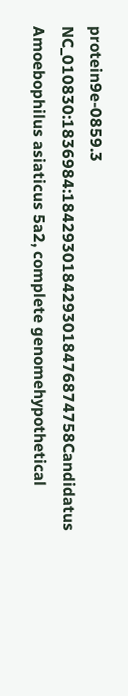protein9e-0859.3
NC_010830:1836984:1842930184293018476874758Candidatus Amoebophilus asiaticus 5a2, complete genomehypothetical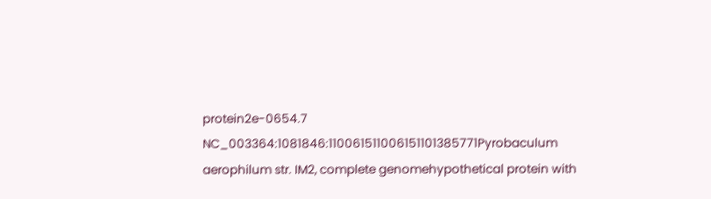protein2e-0654.7
NC_003364:1081846:110061511006151101385771Pyrobaculum aerophilum str. IM2, complete genomehypothetical protein with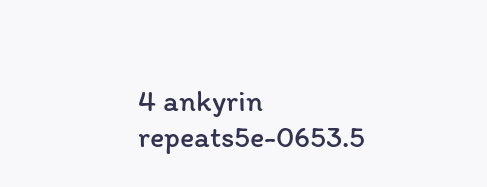4 ankyrin repeats5e-0653.5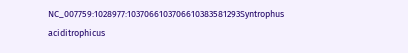NC_007759:1028977:1037066103706610383581293Syntrophus aciditrophicus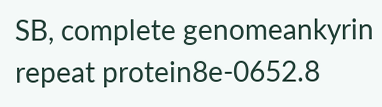SB, complete genomeankyrin repeat protein8e-0652.8